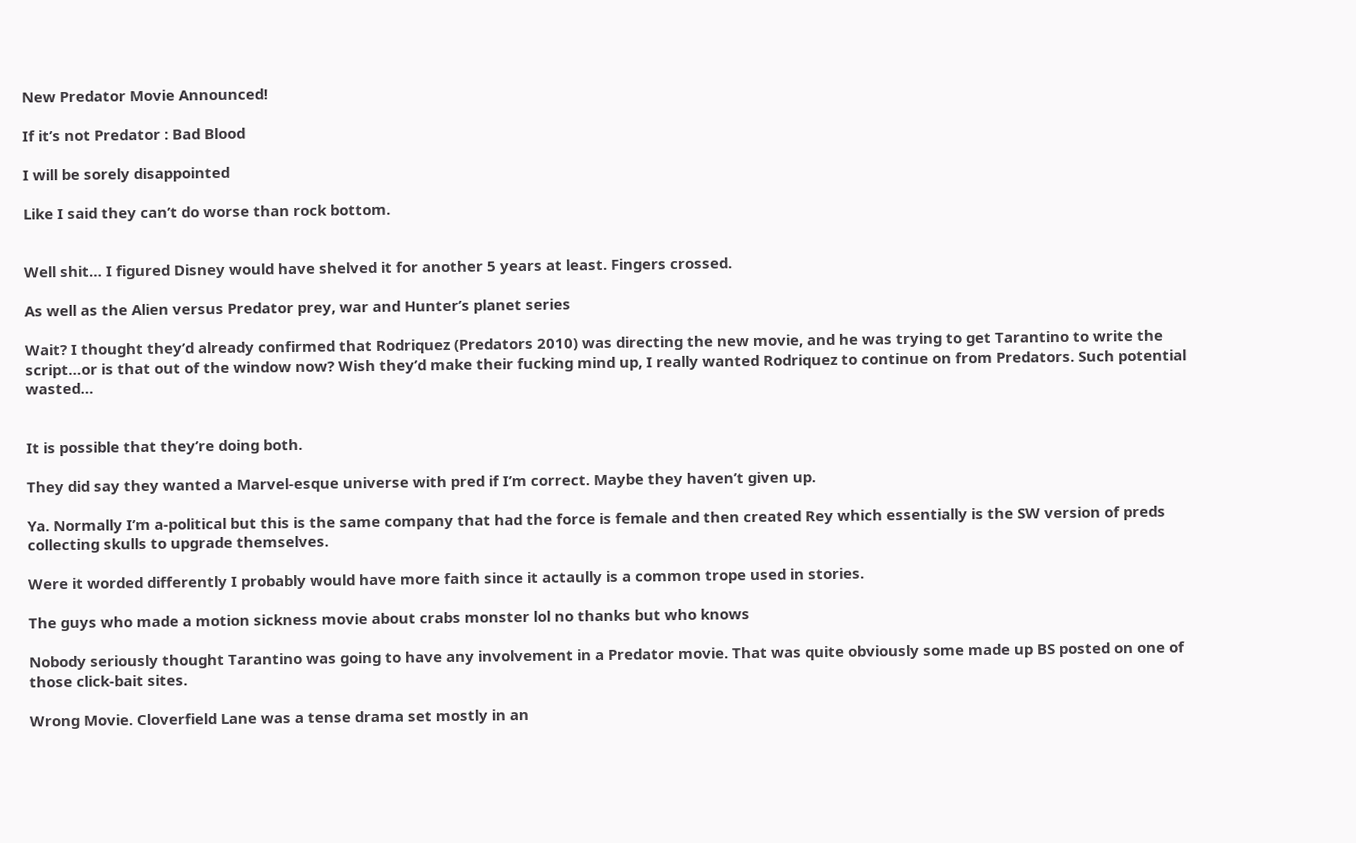New Predator Movie Announced!

If it’s not Predator : Bad Blood

I will be sorely disappointed

Like I said they can’t do worse than rock bottom.


Well shit… I figured Disney would have shelved it for another 5 years at least. Fingers crossed.

As well as the Alien versus Predator prey, war and Hunter’s planet series

Wait? I thought they’d already confirmed that Rodriquez (Predators 2010) was directing the new movie, and he was trying to get Tarantino to write the script…or is that out of the window now? Wish they’d make their fucking mind up, I really wanted Rodriquez to continue on from Predators. Such potential wasted…


It is possible that they’re doing both.

They did say they wanted a Marvel-esque universe with pred if I’m correct. Maybe they haven’t given up.

Ya. Normally I’m a-political but this is the same company that had the force is female and then created Rey which essentially is the SW version of preds collecting skulls to upgrade themselves.

Were it worded differently I probably would have more faith since it actaully is a common trope used in stories.

The guys who made a motion sickness movie about crabs monster lol no thanks but who knows

Nobody seriously thought Tarantino was going to have any involvement in a Predator movie. That was quite obviously some made up BS posted on one of those click-bait sites.

Wrong Movie. Cloverfield Lane was a tense drama set mostly in an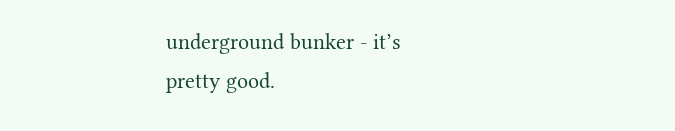underground bunker - it’s pretty good.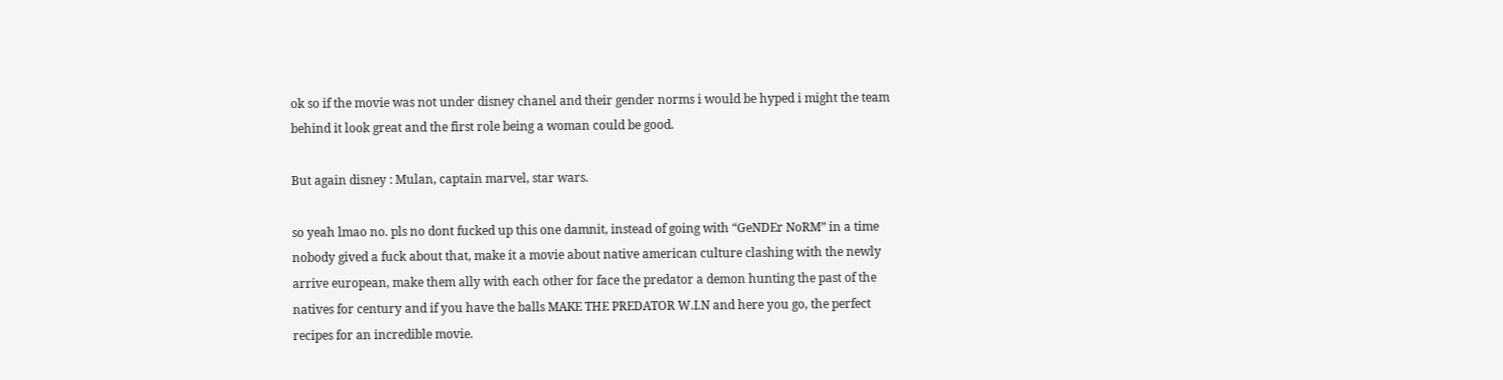ok so if the movie was not under disney chanel and their gender norms i would be hyped i might the team behind it look great and the first role being a woman could be good.

But again disney : Mulan, captain marvel, star wars.

so yeah lmao no. pls no dont fucked up this one damnit, instead of going with “GeNDEr NoRM” in a time nobody gived a fuck about that, make it a movie about native american culture clashing with the newly arrive european, make them ally with each other for face the predator a demon hunting the past of the natives for century and if you have the balls MAKE THE PREDATOR W.I.N and here you go, the perfect recipes for an incredible movie.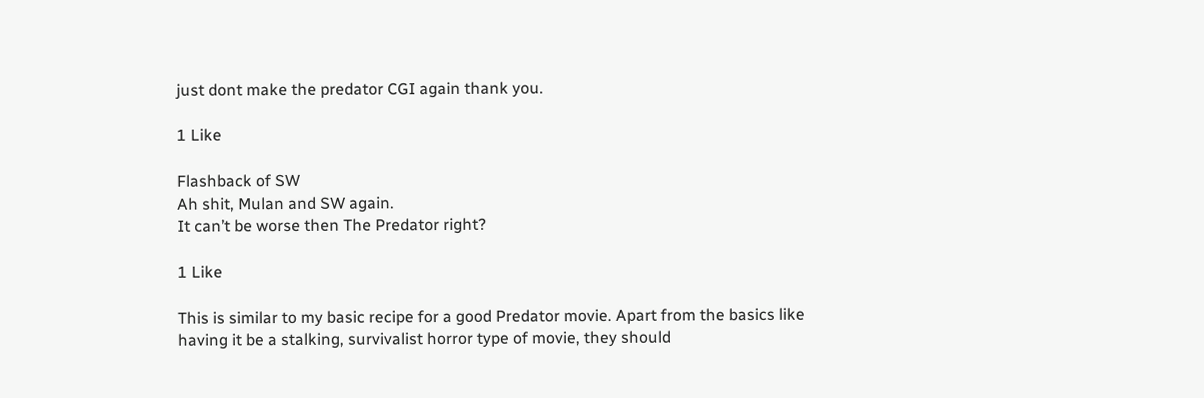just dont make the predator CGI again thank you.

1 Like

Flashback of SW
Ah shit, Mulan and SW again.
It can’t be worse then The Predator right?

1 Like

This is similar to my basic recipe for a good Predator movie. Apart from the basics like having it be a stalking, survivalist horror type of movie, they should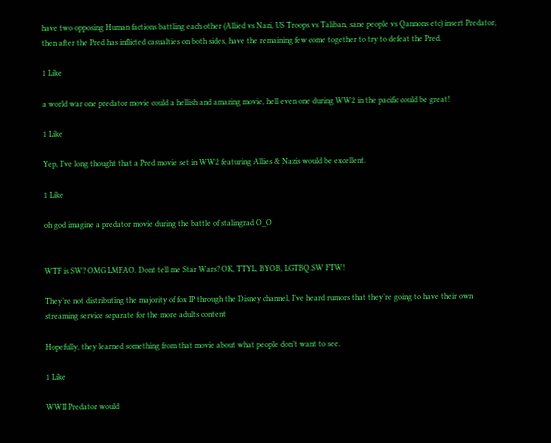have two opposing Human factions battling each other (Allied vs Nazi, US Troops vs Taliban, sane people vs Qannons etc) insert Predator, then after the Pred has inflicted casualties on both sides, have the remaining few come together to try to defeat the Pred.

1 Like

a world war one predator movie could a hellish and amazing movie, hell even one during WW2 in the pacific could be great!

1 Like

Yep, I’ve long thought that a Pred movie set in WW2 featuring Allies & Nazis would be excellent.

1 Like

oh god imagine a predator movie during the battle of stalingrad O_O


WTF is SW? OMG LMFAO. Dont tell me Star Wars? OK, TTYL, BYOB, LGTBQ.SW FTW!

They’re not distributing the majority of fox IP through the Disney channel, I’ve heard rumors that they’re going to have their own streaming service separate for the more adults content

Hopefully, they learned something from that movie about what people don’t want to see.

1 Like

WWII Predator would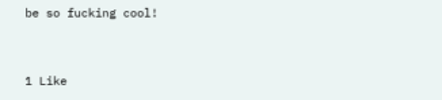be so fucking cool!


1 Like